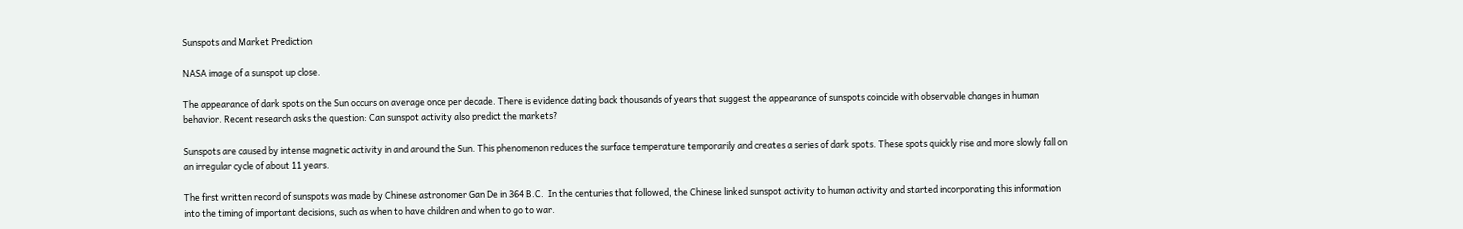Sunspots and Market Prediction

NASA image of a sunspot up close.

The appearance of dark spots on the Sun occurs on average once per decade. There is evidence dating back thousands of years that suggest the appearance of sunspots coincide with observable changes in human behavior. Recent research asks the question: Can sunspot activity also predict the markets?

Sunspots are caused by intense magnetic activity in and around the Sun. This phenomenon reduces the surface temperature temporarily and creates a series of dark spots. These spots quickly rise and more slowly fall on an irregular cycle of about 11 years.

The first written record of sunspots was made by Chinese astronomer Gan De in 364 B.C.  In the centuries that followed, the Chinese linked sunspot activity to human activity and started incorporating this information into the timing of important decisions, such as when to have children and when to go to war.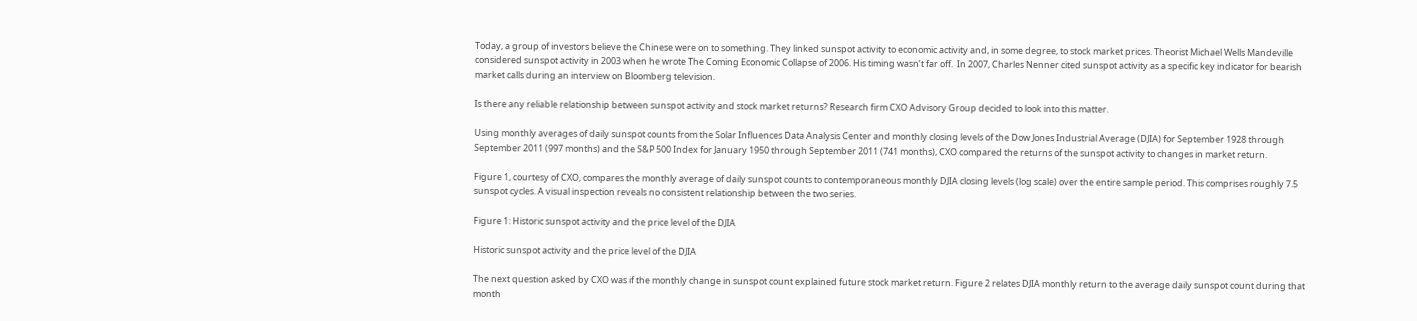Today, a group of investors believe the Chinese were on to something. They linked sunspot activity to economic activity and, in some degree, to stock market prices. Theorist Michael Wells Mandeville considered sunspot activity in 2003 when he wrote The Coming Economic Collapse of 2006. His timing wasn’t far off.  In 2007, Charles Nenner cited sunspot activity as a specific key indicator for bearish market calls during an interview on Bloomberg television.

Is there any reliable relationship between sunspot activity and stock market returns? Research firm CXO Advisory Group decided to look into this matter.

Using monthly averages of daily sunspot counts from the Solar Influences Data Analysis Center and monthly closing levels of the Dow Jones Industrial Average (DJIA) for September 1928 through September 2011 (997 months) and the S&P 500 Index for January 1950 through September 2011 (741 months), CXO compared the returns of the sunspot activity to changes in market return.

Figure 1, courtesy of CXO, compares the monthly average of daily sunspot counts to contemporaneous monthly DJIA closing levels (log scale) over the entire sample period. This comprises roughly 7.5 sunspot cycles. A visual inspection reveals no consistent relationship between the two series.

Figure 1: Historic sunspot activity and the price level of the DJIA

Historic sunspot activity and the price level of the DJIA

The next question asked by CXO was if the monthly change in sunspot count explained future stock market return. Figure 2 relates DJIA monthly return to the average daily sunspot count during that month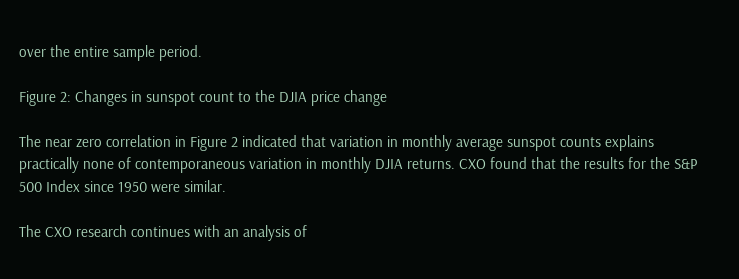over the entire sample period.

Figure 2: Changes in sunspot count to the DJIA price change

The near zero correlation in Figure 2 indicated that variation in monthly average sunspot counts explains practically none of contemporaneous variation in monthly DJIA returns. CXO found that the results for the S&P 500 Index since 1950 were similar.

The CXO research continues with an analysis of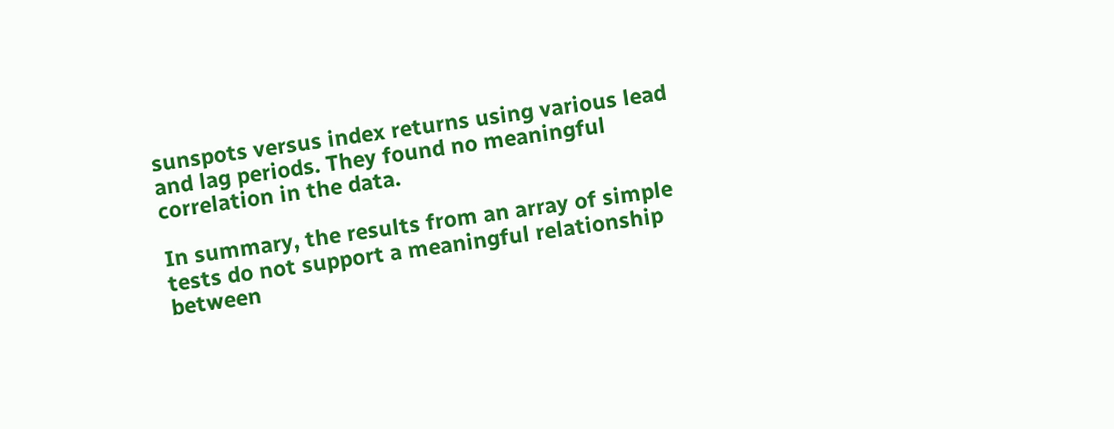sunspots versus index returns using various lead and lag periods. They found no meaningful correlation in the data.

In summary, the results from an array of simple tests do not support a meaningful relationship between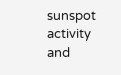sunspot activity and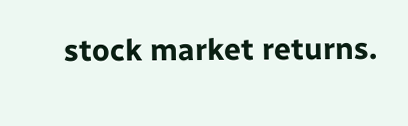stock market returns.